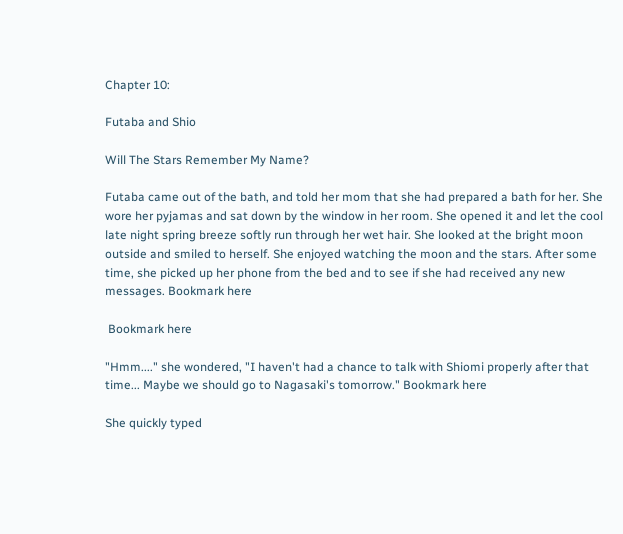Chapter 10:

Futaba and Shio

Will The Stars Remember My Name?

Futaba came out of the bath, and told her mom that she had prepared a bath for her. She wore her pyjamas and sat down by the window in her room. She opened it and let the cool late night spring breeze softly run through her wet hair. She looked at the bright moon outside and smiled to herself. She enjoyed watching the moon and the stars. After some time, she picked up her phone from the bed and to see if she had received any new messages. Bookmark here

 Bookmark here

"Hmm...." she wondered, "I haven't had a chance to talk with Shiomi properly after that time... Maybe we should go to Nagasaki's tomorrow." Bookmark here

She quickly typed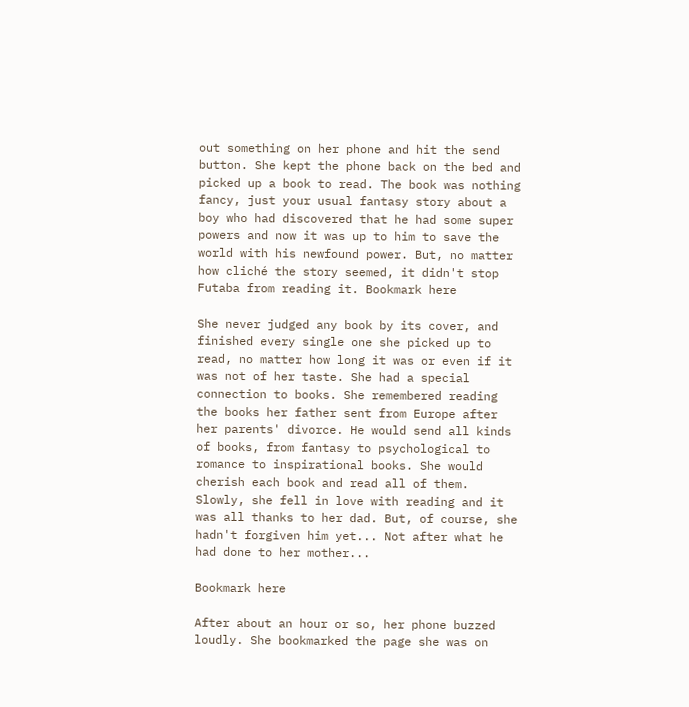out something on her phone and hit the send button. She kept the phone back on the bed and picked up a book to read. The book was nothing fancy, just your usual fantasy story about a boy who had discovered that he had some super powers and now it was up to him to save the world with his newfound power. But, no matter how cliché the story seemed, it didn't stop Futaba from reading it. Bookmark here

She never judged any book by its cover, and finished every single one she picked up to read, no matter how long it was or even if it was not of her taste. She had a special connection to books. She remembered reading the books her father sent from Europe after her parents' divorce. He would send all kinds of books, from fantasy to psychological to romance to inspirational books. She would cherish each book and read all of them. Slowly, she fell in love with reading and it was all thanks to her dad. But, of course, she hadn't forgiven him yet... Not after what he had done to her mother...

Bookmark here

After about an hour or so, her phone buzzed loudly. She bookmarked the page she was on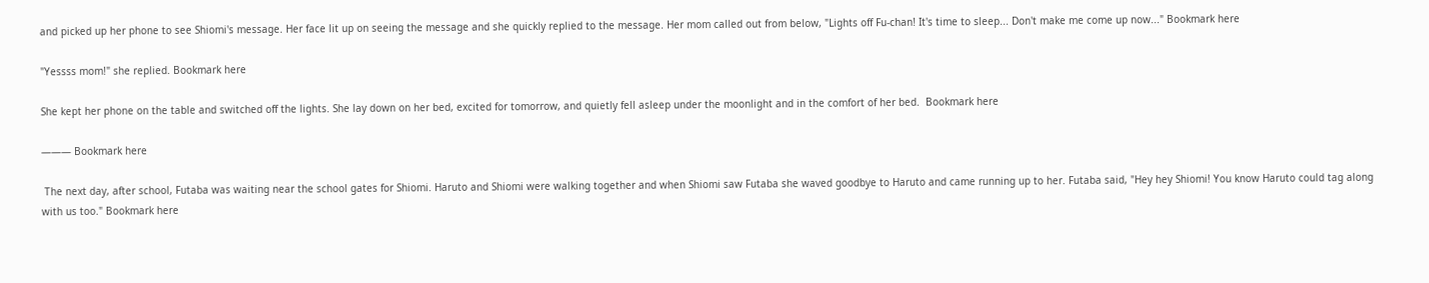and picked up her phone to see Shiomi's message. Her face lit up on seeing the message and she quickly replied to the message. Her mom called out from below, "Lights off Fu-chan! It's time to sleep... Don't make me come up now..." Bookmark here

"Yessss mom!" she replied. Bookmark here

She kept her phone on the table and switched off the lights. She lay down on her bed, excited for tomorrow, and quietly fell asleep under the moonlight and in the comfort of her bed.  Bookmark here

——— Bookmark here

 The next day, after school, Futaba was waiting near the school gates for Shiomi. Haruto and Shiomi were walking together and when Shiomi saw Futaba she waved goodbye to Haruto and came running up to her. Futaba said, "Hey hey Shiomi! You know Haruto could tag along with us too." Bookmark here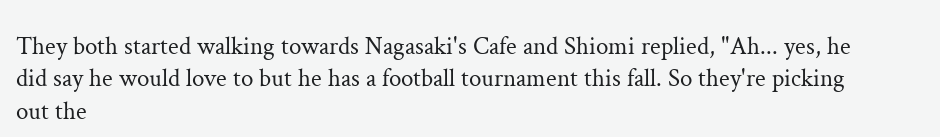They both started walking towards Nagasaki's Cafe and Shiomi replied, "Ah... yes, he did say he would love to but he has a football tournament this fall. So they're picking out the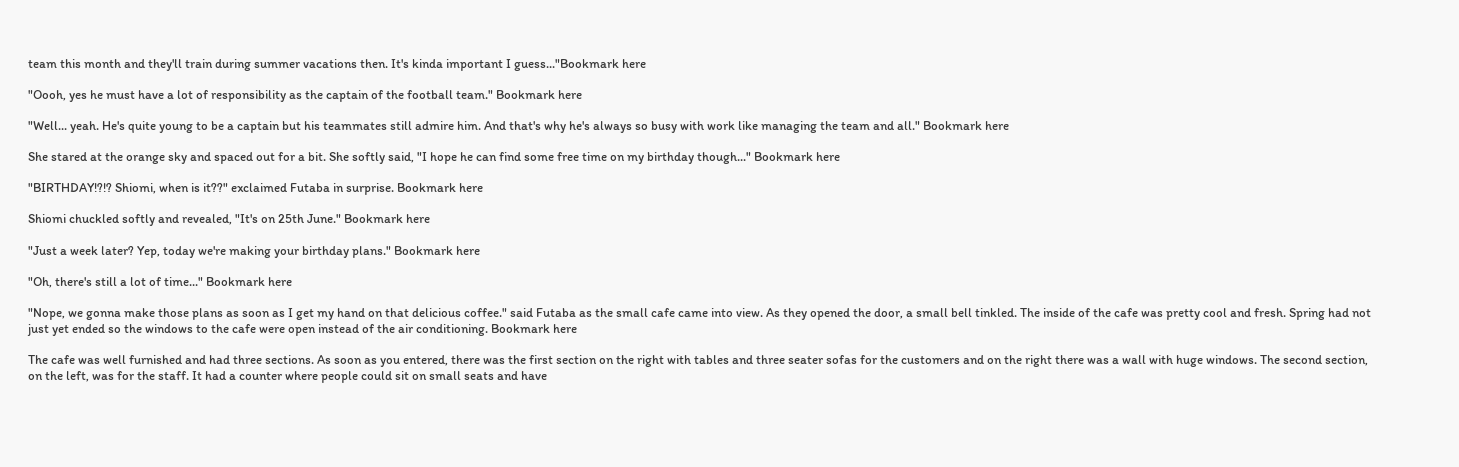team this month and they'll train during summer vacations then. It's kinda important I guess..."Bookmark here

"Oooh, yes he must have a lot of responsibility as the captain of the football team." Bookmark here

"Well... yeah. He's quite young to be a captain but his teammates still admire him. And that's why he's always so busy with work like managing the team and all." Bookmark here

She stared at the orange sky and spaced out for a bit. She softly said, "I hope he can find some free time on my birthday though..." Bookmark here

"BIRTHDAY!?!? Shiomi, when is it??" exclaimed Futaba in surprise. Bookmark here

Shiomi chuckled softly and revealed, "It's on 25th June." Bookmark here

"Just a week later? Yep, today we're making your birthday plans." Bookmark here

"Oh, there's still a lot of time..." Bookmark here

"Nope, we gonna make those plans as soon as I get my hand on that delicious coffee." said Futaba as the small cafe came into view. As they opened the door, a small bell tinkled. The inside of the cafe was pretty cool and fresh. Spring had not just yet ended so the windows to the cafe were open instead of the air conditioning. Bookmark here

The cafe was well furnished and had three sections. As soon as you entered, there was the first section on the right with tables and three seater sofas for the customers and on the right there was a wall with huge windows. The second section, on the left, was for the staff. It had a counter where people could sit on small seats and have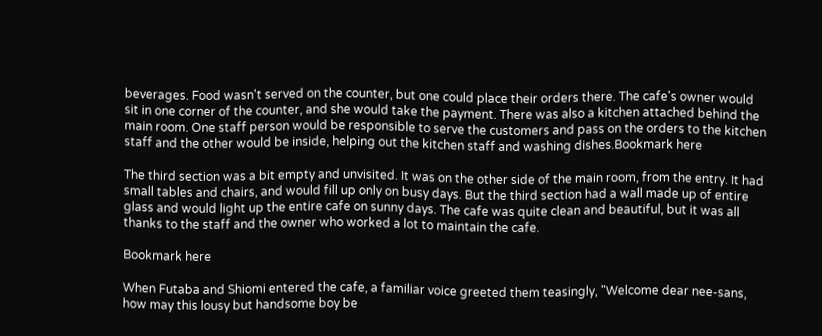beverages. Food wasn't served on the counter, but one could place their orders there. The cafe's owner would sit in one corner of the counter, and she would take the payment. There was also a kitchen attached behind the main room. One staff person would be responsible to serve the customers and pass on the orders to the kitchen staff and the other would be inside, helping out the kitchen staff and washing dishes.Bookmark here

The third section was a bit empty and unvisited. It was on the other side of the main room, from the entry. It had small tables and chairs, and would fill up only on busy days. But the third section had a wall made up of entire glass and would light up the entire cafe on sunny days. The cafe was quite clean and beautiful, but it was all thanks to the staff and the owner who worked a lot to maintain the cafe.

Bookmark here

When Futaba and Shiomi entered the cafe, a familiar voice greeted them teasingly, "Welcome dear nee-sans, how may this lousy but handsome boy be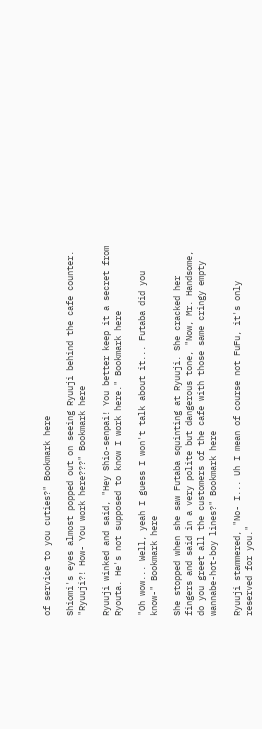of service to you cuties?" Bookmark here

Shiomi's eyes almost popped out on seeing Ryuuji behind the cafe counter. "Ryuuji?! How- You work here???" Bookmark here

Ryuuji winked and said, "Hey Shio-senpai! You better keep it a secret from Ryouta. He's not supposed to know I work here." Bookmark here

"Oh wow... Well, yeah I guess I won't talk about it... Futaba did you know-" Bookmark here

She stopped when she saw Futaba squinting at Ryuuji. She cracked her fingers and said in a very polite but dangerous tone, "Now, Mr. Handsome, do you greet all the customers of the cafe with those same cringy empty wannabe-hot-boy lines?" Bookmark here

Ryuuji stammered, "No- I... Uh I mean of course not FuFu, it's only reserved for you."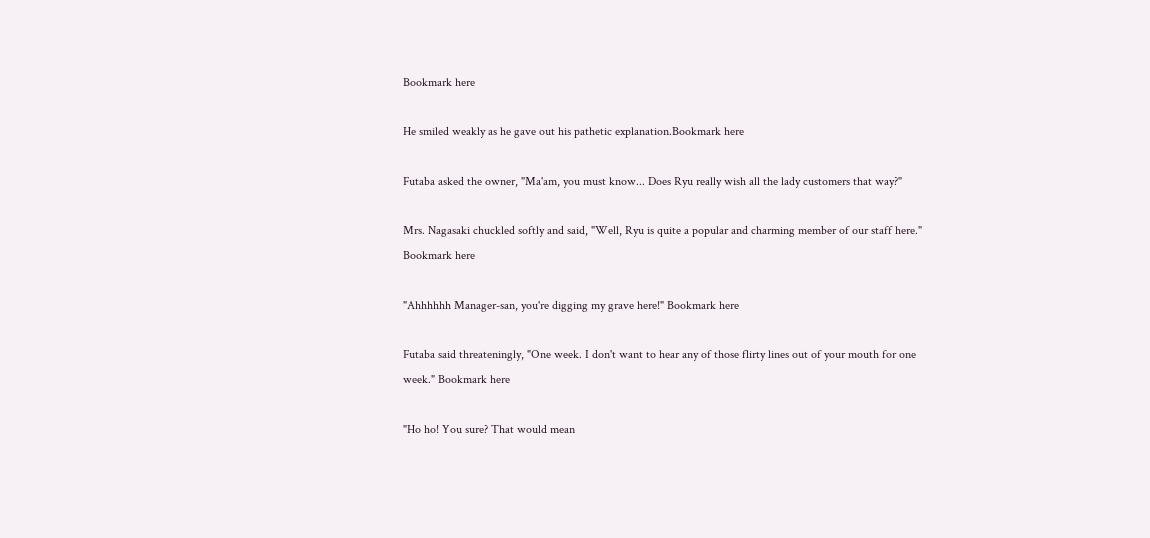Bookmark here

He smiled weakly as he gave out his pathetic explanation.Bookmark here

Futaba asked the owner, "Ma'am, you must know... Does Ryu really wish all the lady customers that way?"

Mrs. Nagasaki chuckled softly and said, "Well, Ryu is quite a popular and charming member of our staff here." Bookmark here

"Ahhhhhh Manager-san, you're digging my grave here!" Bookmark here

Futaba said threateningly, "One week. I don't want to hear any of those flirty lines out of your mouth for one week." Bookmark here

"Ho ho! You sure? That would mean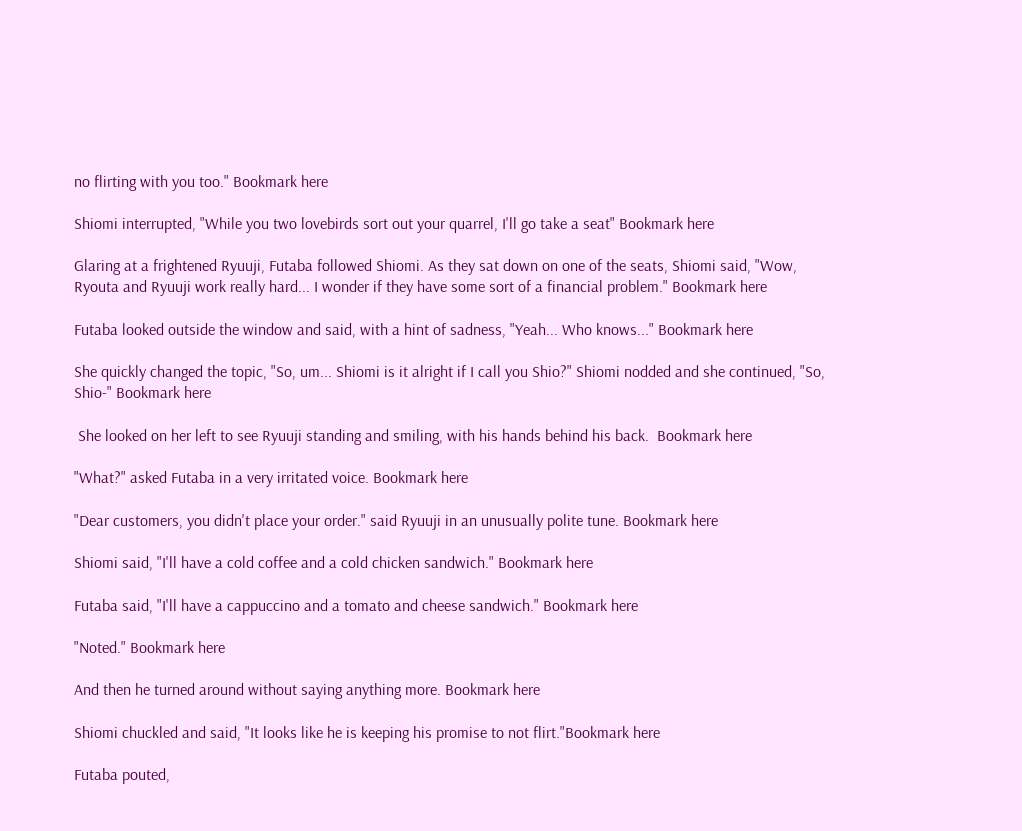no flirting with you too." Bookmark here

Shiomi interrupted, "While you two lovebirds sort out your quarrel, I'll go take a seat" Bookmark here

Glaring at a frightened Ryuuji, Futaba followed Shiomi. As they sat down on one of the seats, Shiomi said, "Wow, Ryouta and Ryuuji work really hard... I wonder if they have some sort of a financial problem." Bookmark here

Futaba looked outside the window and said, with a hint of sadness, "Yeah... Who knows..." Bookmark here

She quickly changed the topic, "So, um... Shiomi is it alright if I call you Shio?" Shiomi nodded and she continued, "So, Shio-" Bookmark here

 She looked on her left to see Ryuuji standing and smiling, with his hands behind his back.  Bookmark here

"What?" asked Futaba in a very irritated voice. Bookmark here

"Dear customers, you didn't place your order." said Ryuuji in an unusually polite tune. Bookmark here

Shiomi said, "I'll have a cold coffee and a cold chicken sandwich." Bookmark here

Futaba said, "I'll have a cappuccino and a tomato and cheese sandwich." Bookmark here

"Noted." Bookmark here

And then he turned around without saying anything more. Bookmark here

Shiomi chuckled and said, "It looks like he is keeping his promise to not flirt."Bookmark here

Futaba pouted,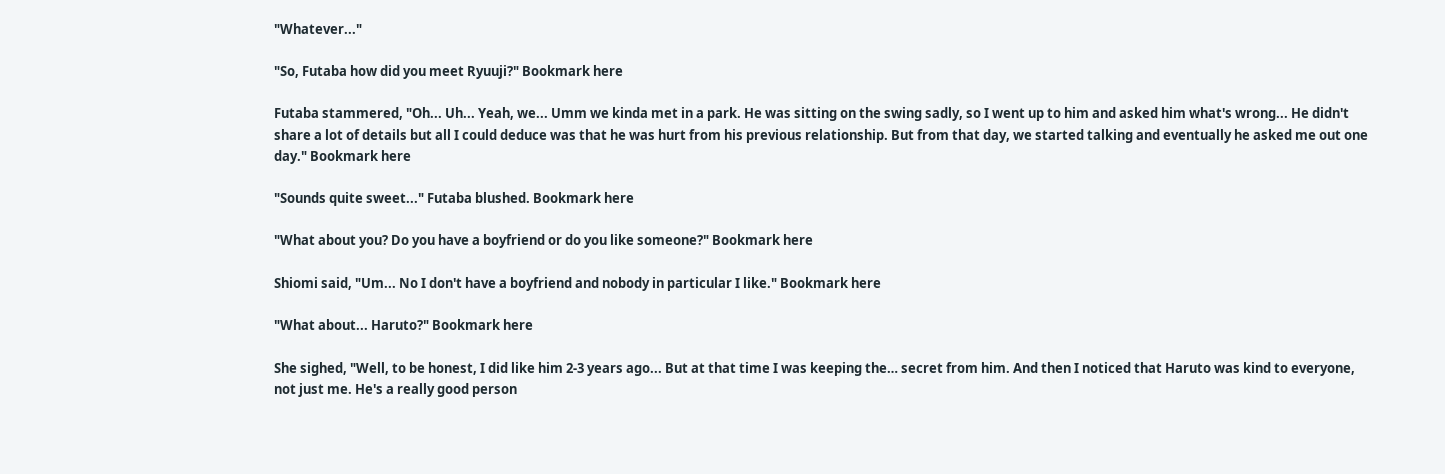"Whatever..."

"So, Futaba how did you meet Ryuuji?" Bookmark here

Futaba stammered, "Oh... Uh... Yeah, we... Umm we kinda met in a park. He was sitting on the swing sadly, so I went up to him and asked him what's wrong... He didn't share a lot of details but all I could deduce was that he was hurt from his previous relationship. But from that day, we started talking and eventually he asked me out one day." Bookmark here

"Sounds quite sweet..." Futaba blushed. Bookmark here

"What about you? Do you have a boyfriend or do you like someone?" Bookmark here

Shiomi said, "Um... No I don't have a boyfriend and nobody in particular I like." Bookmark here

"What about... Haruto?" Bookmark here

She sighed, "Well, to be honest, I did like him 2-3 years ago... But at that time I was keeping the… secret from him. And then I noticed that Haruto was kind to everyone, not just me. He's a really good person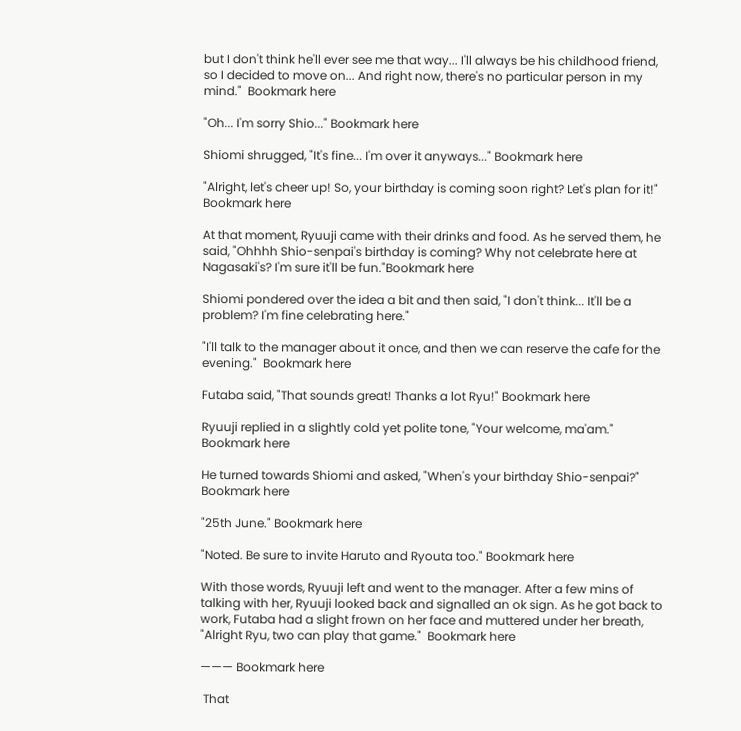but I don't think he'll ever see me that way... I'll always be his childhood friend, so I decided to move on... And right now, there's no particular person in my mind."  Bookmark here

"Oh... I'm sorry Shio..." Bookmark here

Shiomi shrugged, "It's fine... I'm over it anyways..." Bookmark here

"Alright, let's cheer up! So, your birthday is coming soon right? Let's plan for it!" Bookmark here

At that moment, Ryuuji came with their drinks and food. As he served them, he said, "Ohhhh Shio-senpai's birthday is coming? Why not celebrate here at Nagasaki's? I'm sure it'll be fun."Bookmark here

Shiomi pondered over the idea a bit and then said, "I don't think... It'll be a problem? I'm fine celebrating here."

"I'll talk to the manager about it once, and then we can reserve the cafe for the evening."  Bookmark here

Futaba said, "That sounds great! Thanks a lot Ryu!" Bookmark here

Ryuuji replied in a slightly cold yet polite tone, "Your welcome, ma'am." Bookmark here

He turned towards Shiomi and asked, "When's your birthday Shio-senpai?" Bookmark here

"25th June." Bookmark here

"Noted. Be sure to invite Haruto and Ryouta too." Bookmark here

With those words, Ryuuji left and went to the manager. After a few mins of talking with her, Ryuuji looked back and signalled an ok sign. As he got back to work, Futaba had a slight frown on her face and muttered under her breath, "Alright Ryu, two can play that game."  Bookmark here

——— Bookmark here

 That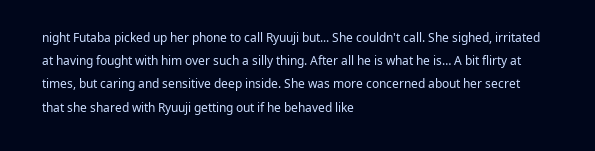night Futaba picked up her phone to call Ryuuji but... She couldn't call. She sighed, irritated at having fought with him over such a silly thing. After all he is what he is… A bit flirty at times, but caring and sensitive deep inside. She was more concerned about her secret that she shared with Ryuuji getting out if he behaved like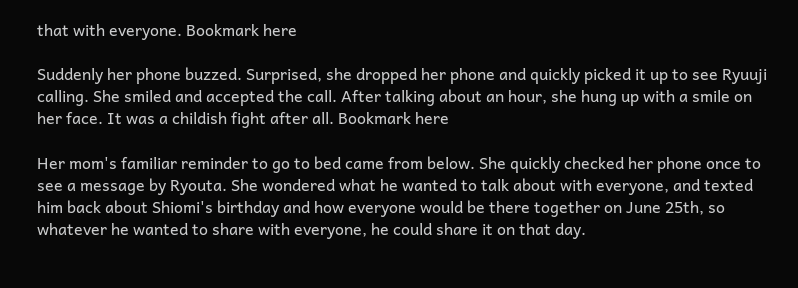that with everyone. Bookmark here

Suddenly her phone buzzed. Surprised, she dropped her phone and quickly picked it up to see Ryuuji calling. She smiled and accepted the call. After talking about an hour, she hung up with a smile on her face. It was a childish fight after all. Bookmark here

Her mom's familiar reminder to go to bed came from below. She quickly checked her phone once to see a message by Ryouta. She wondered what he wanted to talk about with everyone, and texted him back about Shiomi's birthday and how everyone would be there together on June 25th, so whatever he wanted to share with everyone, he could share it on that day.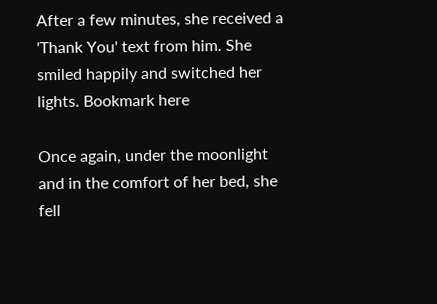After a few minutes, she received a 'Thank You' text from him. She smiled happily and switched her lights. Bookmark here

Once again, under the moonlight and in the comfort of her bed, she fell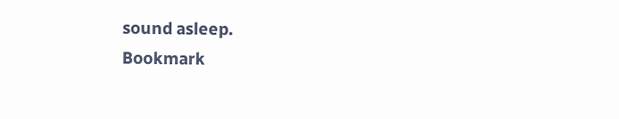sound asleep.
Bookmark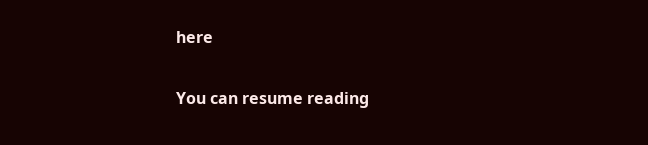here

You can resume reading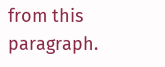from this paragraph.